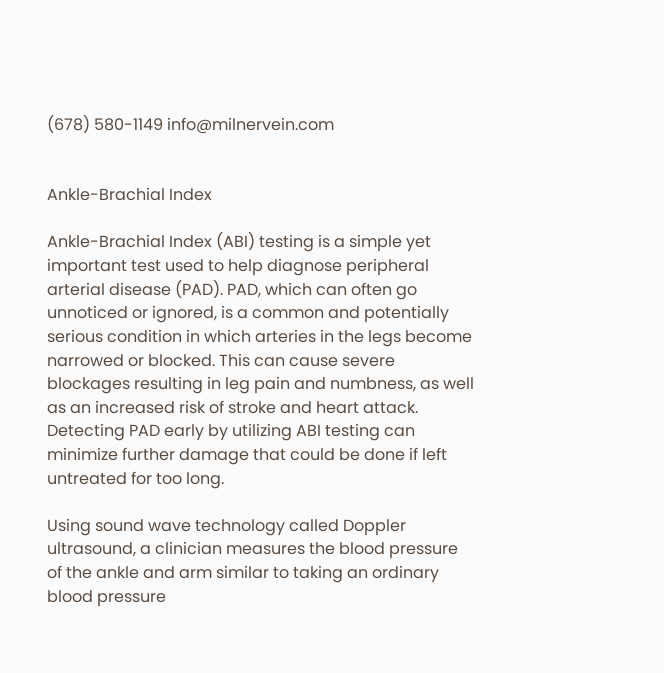(678) 580-1149 info@milnervein.com


Ankle-Brachial Index

Ankle-Brachial Index (ABI) testing is a simple yet important test used to help diagnose peripheral arterial disease (PAD). PAD, which can often go unnoticed or ignored, is a common and potentially serious condition in which arteries in the legs become narrowed or blocked. This can cause severe blockages resulting in leg pain and numbness, as well as an increased risk of stroke and heart attack. Detecting PAD early by utilizing ABI testing can minimize further damage that could be done if left untreated for too long.

Using sound wave technology called Doppler ultrasound, a clinician measures the blood pressure of the ankle and arm similar to taking an ordinary blood pressure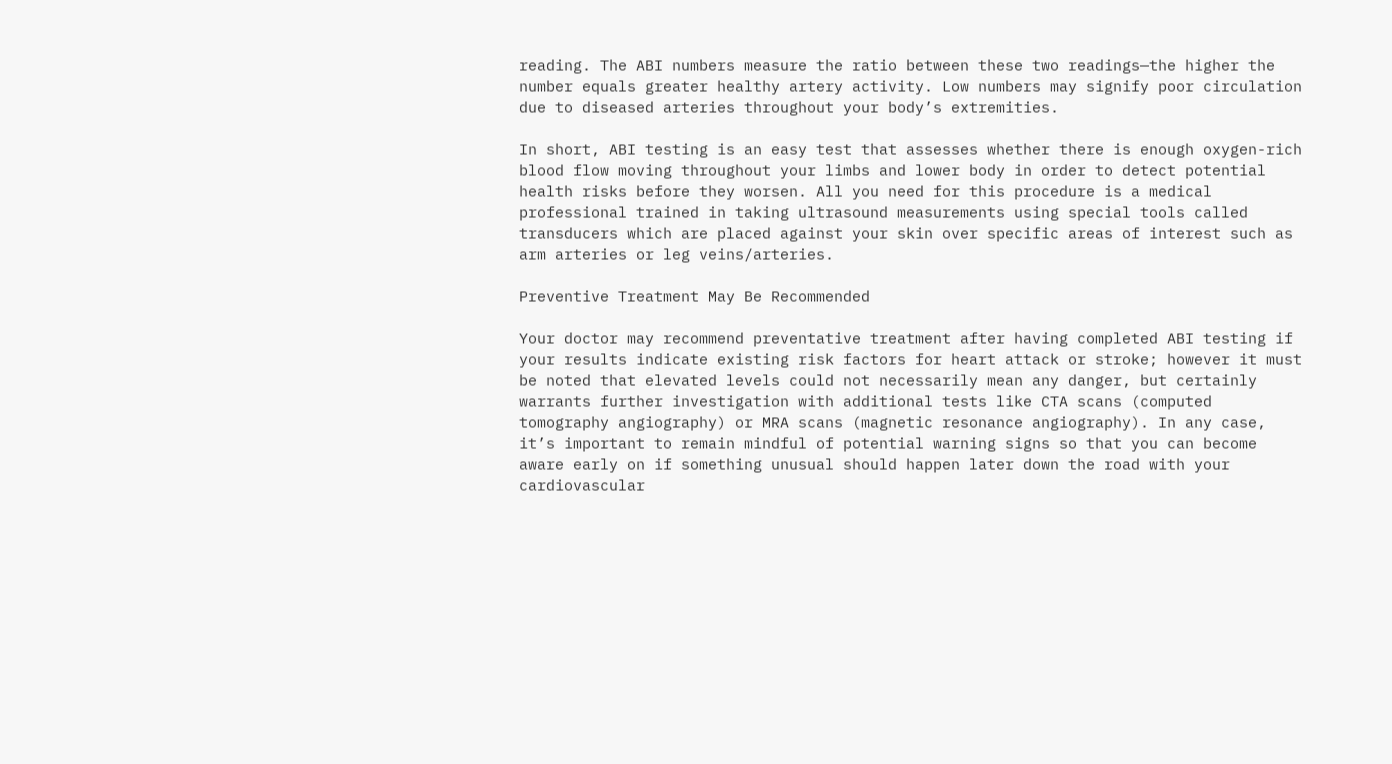reading. The ABI numbers measure the ratio between these two readings—the higher the number equals greater healthy artery activity. Low numbers may signify poor circulation due to diseased arteries throughout your body’s extremities.

In short, ABI testing is an easy test that assesses whether there is enough oxygen-rich blood flow moving throughout your limbs and lower body in order to detect potential health risks before they worsen. All you need for this procedure is a medical professional trained in taking ultrasound measurements using special tools called transducers which are placed against your skin over specific areas of interest such as arm arteries or leg veins/arteries.

Preventive Treatment May Be Recommended

Your doctor may recommend preventative treatment after having completed ABI testing if your results indicate existing risk factors for heart attack or stroke; however it must be noted that elevated levels could not necessarily mean any danger, but certainly warrants further investigation with additional tests like CTA scans (computed tomography angiography) or MRA scans (magnetic resonance angiography). In any case, it’s important to remain mindful of potential warning signs so that you can become aware early on if something unusual should happen later down the road with your cardiovascular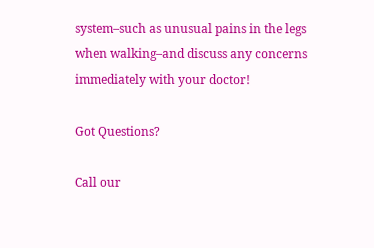system–such as unusual pains in the legs when walking–and discuss any concerns immediately with your doctor!

Got Questions?

Call our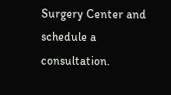Surgery Center and schedule a consultation.